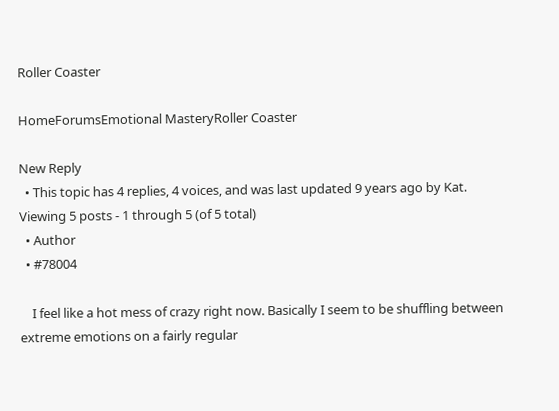Roller Coaster

HomeForumsEmotional MasteryRoller Coaster

New Reply
  • This topic has 4 replies, 4 voices, and was last updated 9 years ago by Kat.
Viewing 5 posts - 1 through 5 (of 5 total)
  • Author
  • #78004

    I feel like a hot mess of crazy right now. Basically I seem to be shuffling between extreme emotions on a fairly regular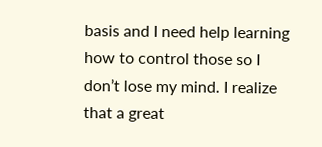basis and I need help learning how to control those so I don’t lose my mind. I realize that a great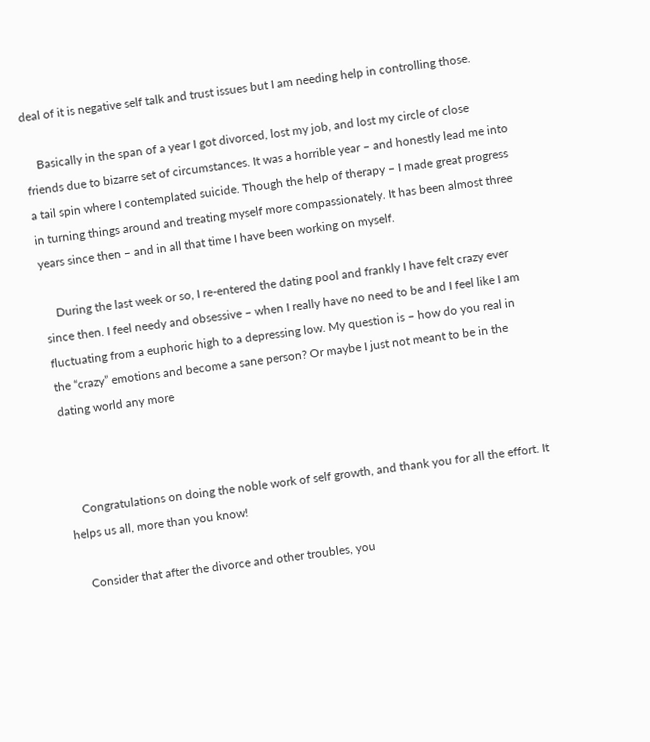deal of it is negative self talk and trust issues but I am needing help in controlling those.

    Basically in the span of a year I got divorced, lost my job, and lost my circle of close friends due to bizarre set of circumstances. It was a horrible year – and honestly lead me into a tail spin where I contemplated suicide. Though the help of therapy – I made great progress in turning things around and treating myself more compassionately. It has been almost three years since then – and in all that time I have been working on myself.

    During the last week or so, I re-entered the dating pool and frankly I have felt crazy ever since then. I feel needy and obsessive – when I really have no need to be and I feel like I am fluctuating from a euphoric high to a depressing low. My question is – how do you real in the “crazy” emotions and become a sane person? Or maybe I just not meant to be in the dating world any more



    Congratulations on doing the noble work of self growth, and thank you for all the effort. It helps us all, more than you know!

    Consider that after the divorce and other troubles, you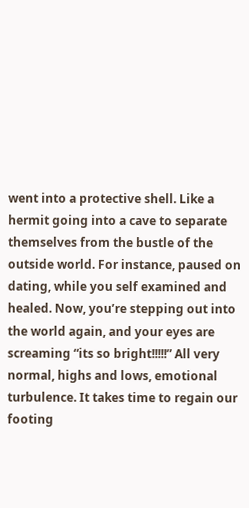went into a protective shell. Like a hermit going into a cave to separate themselves from the bustle of the outside world. For instance, paused on dating, while you self examined and healed. Now, you’re stepping out into the world again, and your eyes are screaming “its so bright!!!!!” All very normal, highs and lows, emotional turbulence. It takes time to regain our footing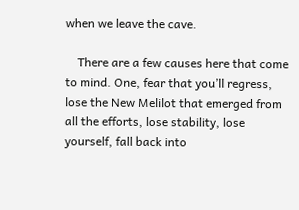when we leave the cave.

    There are a few causes here that come to mind. One, fear that you’ll regress, lose the New Melilot that emerged from all the efforts, lose stability, lose yourself, fall back into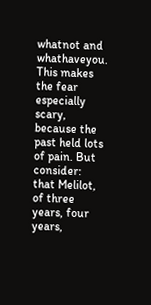whatnot and whathaveyou. This makes the fear especially scary, because the past held lots of pain. But consider: that Melilot, of three years, four years,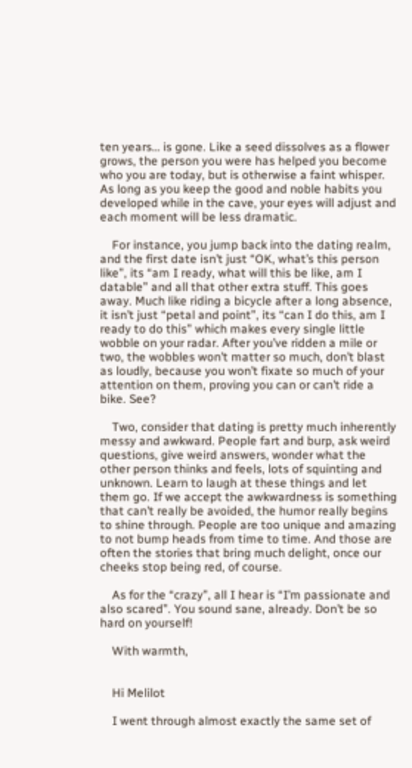ten years… is gone. Like a seed dissolves as a flower grows, the person you were has helped you become who you are today, but is otherwise a faint whisper. As long as you keep the good and noble habits you developed while in the cave, your eyes will adjust and each moment will be less dramatic.

    For instance, you jump back into the dating realm, and the first date isn’t just “OK, what’s this person like”, its “am I ready, what will this be like, am I datable” and all that other extra stuff. This goes away. Much like riding a bicycle after a long absence, it isn’t just “petal and point”, its “can I do this, am I ready to do this” which makes every single little wobble on your radar. After you’ve ridden a mile or two, the wobbles won’t matter so much, don’t blast as loudly, because you won’t fixate so much of your attention on them, proving you can or can’t ride a bike. See?

    Two, consider that dating is pretty much inherently messy and awkward. People fart and burp, ask weird questions, give weird answers, wonder what the other person thinks and feels, lots of squinting and unknown. Learn to laugh at these things and let them go. If we accept the awkwardness is something that can’t really be avoided, the humor really begins to shine through. People are too unique and amazing to not bump heads from time to time. And those are often the stories that bring much delight, once our cheeks stop being red, of course.

    As for the “crazy”, all I hear is “I’m passionate and also scared”. You sound sane, already. Don’t be so hard on yourself!

    With warmth,


    Hi Melilot

    I went through almost exactly the same set of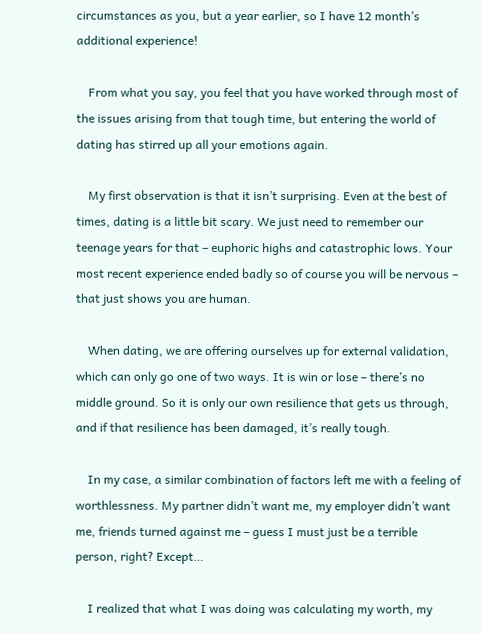circumstances as you, but a year earlier, so I have 12 month’s additional experience!

    From what you say, you feel that you have worked through most of the issues arising from that tough time, but entering the world of dating has stirred up all your emotions again.

    My first observation is that it isn’t surprising. Even at the best of times, dating is a little bit scary. We just need to remember our teenage years for that – euphoric highs and catastrophic lows. Your most recent experience ended badly so of course you will be nervous – that just shows you are human.

    When dating, we are offering ourselves up for external validation, which can only go one of two ways. It is win or lose – there’s no middle ground. So it is only our own resilience that gets us through, and if that resilience has been damaged, it’s really tough.

    In my case, a similar combination of factors left me with a feeling of worthlessness. My partner didn’t want me, my employer didn’t want me, friends turned against me – guess I must just be a terrible person, right? Except…

    I realized that what I was doing was calculating my worth, my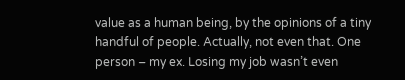value as a human being, by the opinions of a tiny handful of people. Actually, not even that. One person – my ex. Losing my job wasn’t even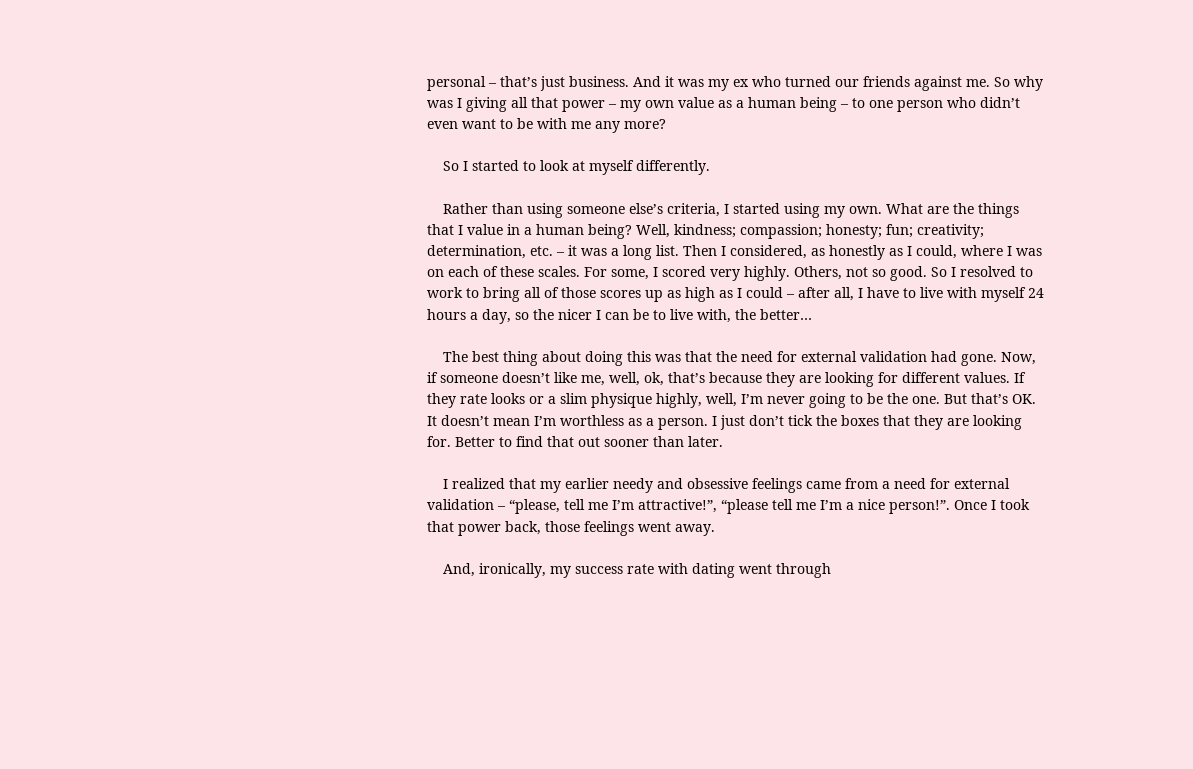personal – that’s just business. And it was my ex who turned our friends against me. So why was I giving all that power – my own value as a human being – to one person who didn’t even want to be with me any more?

    So I started to look at myself differently.

    Rather than using someone else’s criteria, I started using my own. What are the things that I value in a human being? Well, kindness; compassion; honesty; fun; creativity; determination, etc. – it was a long list. Then I considered, as honestly as I could, where I was on each of these scales. For some, I scored very highly. Others, not so good. So I resolved to work to bring all of those scores up as high as I could – after all, I have to live with myself 24 hours a day, so the nicer I can be to live with, the better…

    The best thing about doing this was that the need for external validation had gone. Now, if someone doesn’t like me, well, ok, that’s because they are looking for different values. If they rate looks or a slim physique highly, well, I’m never going to be the one. But that’s OK. It doesn’t mean I’m worthless as a person. I just don’t tick the boxes that they are looking for. Better to find that out sooner than later.

    I realized that my earlier needy and obsessive feelings came from a need for external validation – “please, tell me I’m attractive!”, “please tell me I’m a nice person!”. Once I took that power back, those feelings went away.

    And, ironically, my success rate with dating went through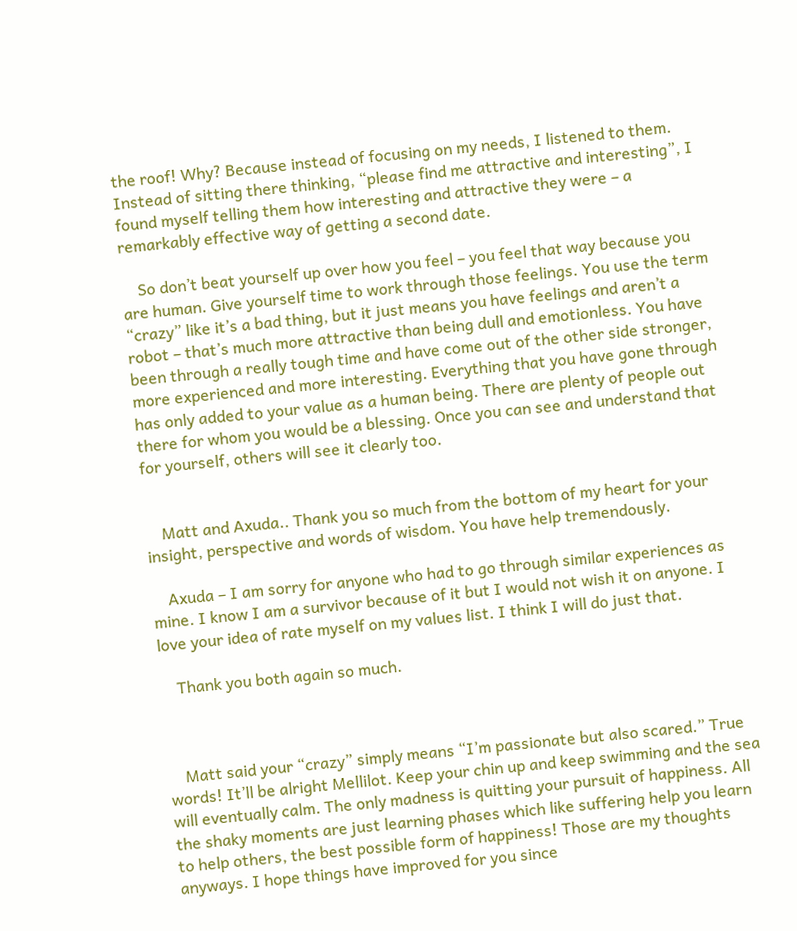the roof! Why? Because instead of focusing on my needs, I listened to them. Instead of sitting there thinking, “please find me attractive and interesting”, I found myself telling them how interesting and attractive they were – a remarkably effective way of getting a second date.

    So don’t beat yourself up over how you feel – you feel that way because you are human. Give yourself time to work through those feelings. You use the term “crazy” like it’s a bad thing, but it just means you have feelings and aren’t a robot – that’s much more attractive than being dull and emotionless. You have been through a really tough time and have come out of the other side stronger, more experienced and more interesting. Everything that you have gone through has only added to your value as a human being. There are plenty of people out there for whom you would be a blessing. Once you can see and understand that for yourself, others will see it clearly too.


    Matt and Axuda.. Thank you so much from the bottom of my heart for your insight, perspective and words of wisdom. You have help tremendously.

    Axuda – I am sorry for anyone who had to go through similar experiences as mine. I know I am a survivor because of it but I would not wish it on anyone. I love your idea of rate myself on my values list. I think I will do just that.

    Thank you both again so much.



    Matt said your “crazy” simply means “I’m passionate but also scared.” True words! It’ll be alright Mellilot. Keep your chin up and keep swimming and the sea will eventually calm. The only madness is quitting your pursuit of happiness. All the shaky moments are just learning phases which like suffering help you learn to help others, the best possible form of happiness! Those are my thoughts anyways. I hope things have improved for you since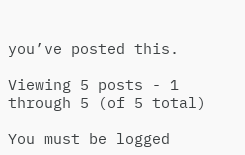you’ve posted this.

Viewing 5 posts - 1 through 5 (of 5 total)

You must be logged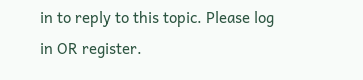in to reply to this topic. Please log in OR register.